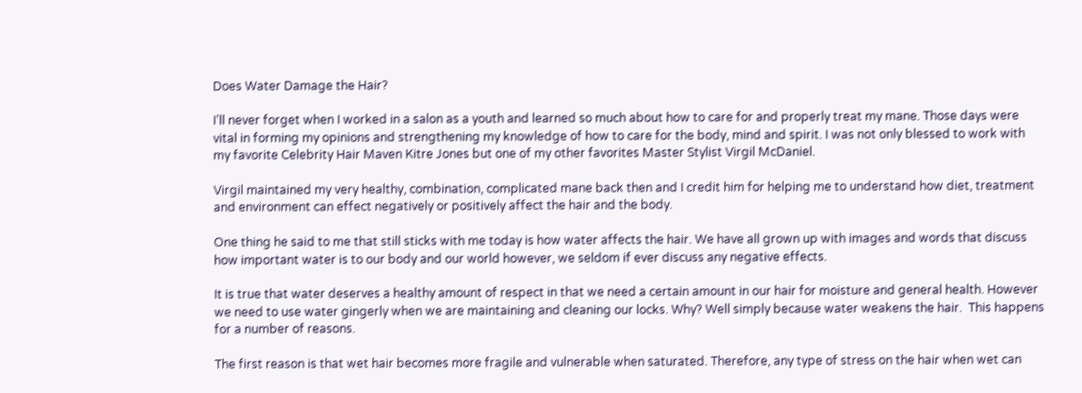Does Water Damage the Hair?

I’ll never forget when I worked in a salon as a youth and learned so much about how to care for and properly treat my mane. Those days were vital in forming my opinions and strengthening my knowledge of how to care for the body, mind and spirit. I was not only blessed to work with my favorite Celebrity Hair Maven Kitre Jones but one of my other favorites Master Stylist Virgil McDaniel.

Virgil maintained my very healthy, combination, complicated mane back then and I credit him for helping me to understand how diet, treatment and environment can effect negatively or positively affect the hair and the body.

One thing he said to me that still sticks with me today is how water affects the hair. We have all grown up with images and words that discuss how important water is to our body and our world however, we seldom if ever discuss any negative effects.

It is true that water deserves a healthy amount of respect in that we need a certain amount in our hair for moisture and general health. However we need to use water gingerly when we are maintaining and cleaning our locks. Why? Well simply because water weakens the hair.  This happens for a number of reasons.

The first reason is that wet hair becomes more fragile and vulnerable when saturated. Therefore, any type of stress on the hair when wet can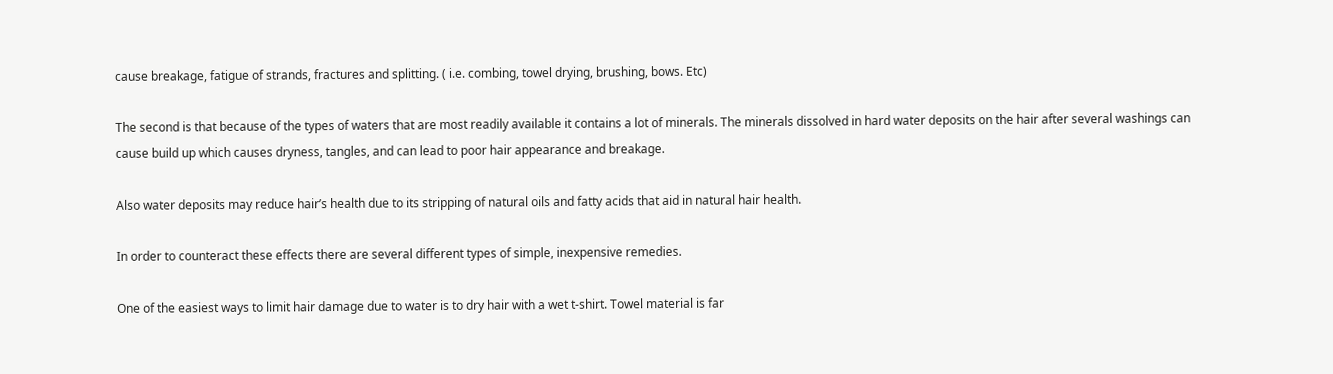cause breakage, fatigue of strands, fractures and splitting. ( i.e. combing, towel drying, brushing, bows. Etc)

The second is that because of the types of waters that are most readily available it contains a lot of minerals. The minerals dissolved in hard water deposits on the hair after several washings can cause build up which causes dryness, tangles, and can lead to poor hair appearance and breakage.

Also water deposits may reduce hair’s health due to its stripping of natural oils and fatty acids that aid in natural hair health.

In order to counteract these effects there are several different types of simple, inexpensive remedies.

One of the easiest ways to limit hair damage due to water is to dry hair with a wet t-shirt. Towel material is far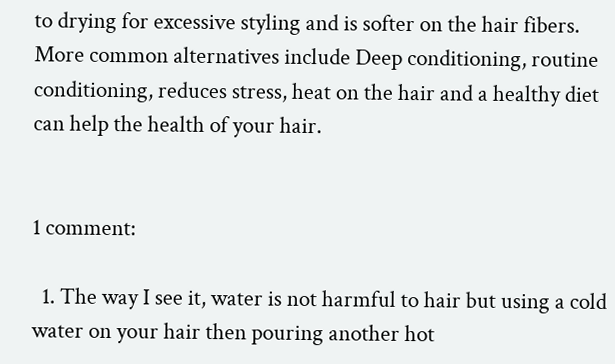to drying for excessive styling and is softer on the hair fibers. More common alternatives include Deep conditioning, routine conditioning, reduces stress, heat on the hair and a healthy diet can help the health of your hair.


1 comment:

  1. The way I see it, water is not harmful to hair but using a cold water on your hair then pouring another hot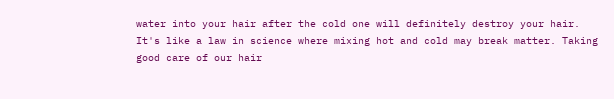water into your hair after the cold one will definitely destroy your hair. It's like a law in science where mixing hot and cold may break matter. Taking good care of our hair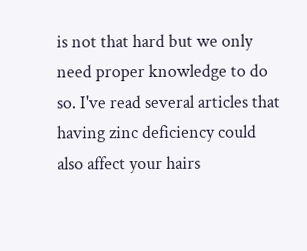is not that hard but we only need proper knowledge to do so. I've read several articles that having zinc deficiency could also affect your hairs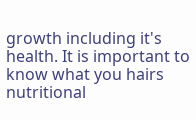growth including it's health. It is important to know what you hairs nutritional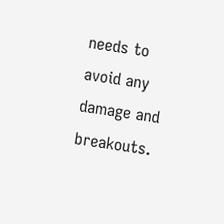needs to avoid any damage and breakouts.